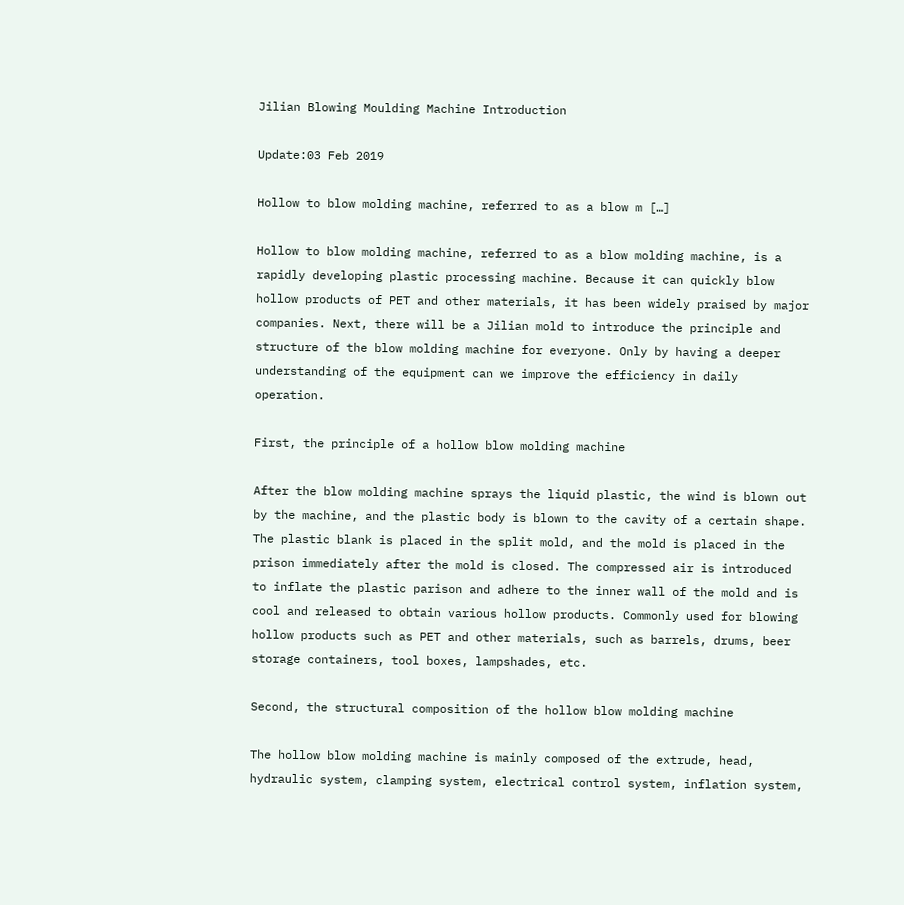Jilian Blowing Moulding Machine Introduction

Update:03 Feb 2019

Hollow to blow molding machine, referred to as a blow m […]

Hollow to blow molding machine, referred to as a blow molding machine, is a rapidly developing plastic processing machine. Because it can quickly blow hollow products of PET and other materials, it has been widely praised by major companies. Next, there will be a Jilian mold to introduce the principle and structure of the blow molding machine for everyone. Only by having a deeper understanding of the equipment can we improve the efficiency in daily operation.

First, the principle of a hollow blow molding machine

After the blow molding machine sprays the liquid plastic, the wind is blown out by the machine, and the plastic body is blown to the cavity of a certain shape. The plastic blank is placed in the split mold, and the mold is placed in the prison immediately after the mold is closed. The compressed air is introduced to inflate the plastic parison and adhere to the inner wall of the mold and is cool and released to obtain various hollow products. Commonly used for blowing hollow products such as PET and other materials, such as barrels, drums, beer storage containers, tool boxes, lampshades, etc.

Second, the structural composition of the hollow blow molding machine

The hollow blow molding machine is mainly composed of the extrude, head, hydraulic system, clamping system, electrical control system, inflation system,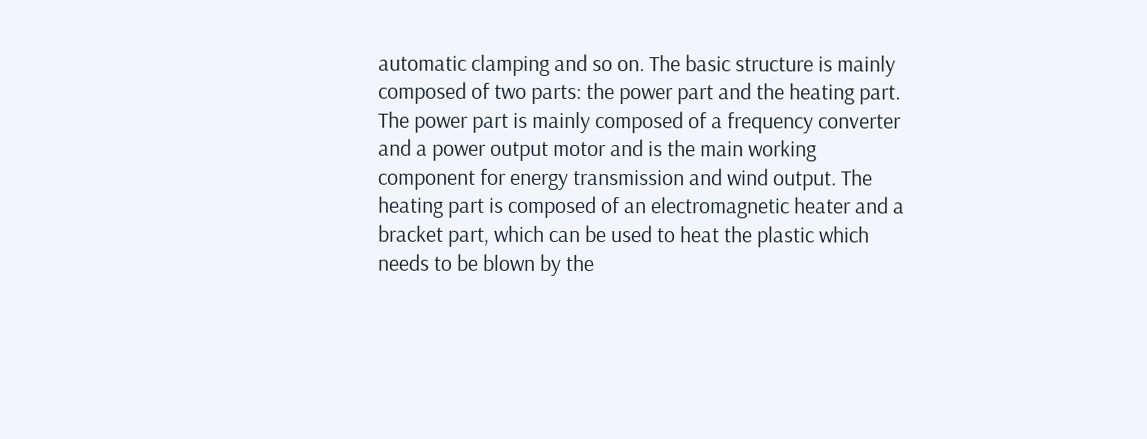automatic clamping and so on. The basic structure is mainly composed of two parts: the power part and the heating part. The power part is mainly composed of a frequency converter and a power output motor and is the main working component for energy transmission and wind output. The heating part is composed of an electromagnetic heater and a bracket part, which can be used to heat the plastic which needs to be blown by the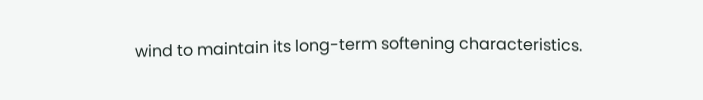wind to maintain its long-term softening characteristics.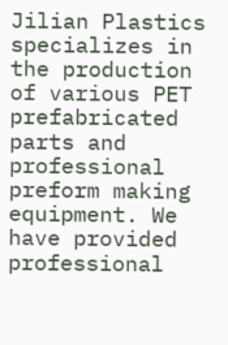Jilian Plastics specializes in the production of various PET prefabricated parts and professional preform making equipment. We have provided professional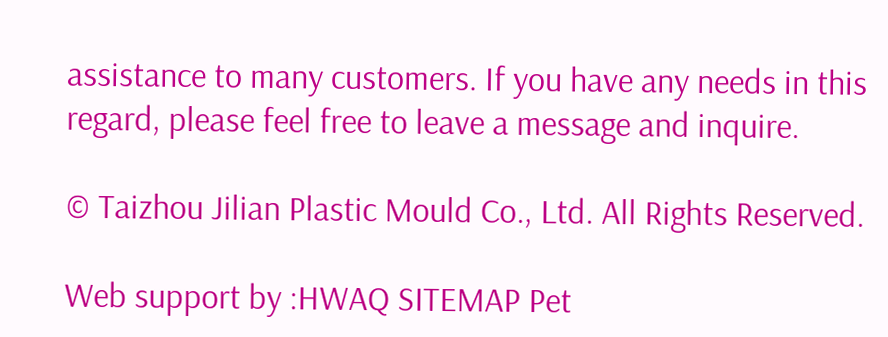assistance to many customers. If you have any needs in this regard, please feel free to leave a message and inquire.

© Taizhou Jilian Plastic Mould Co., Ltd. All Rights Reserved.

Web support by :HWAQ SITEMAP Pet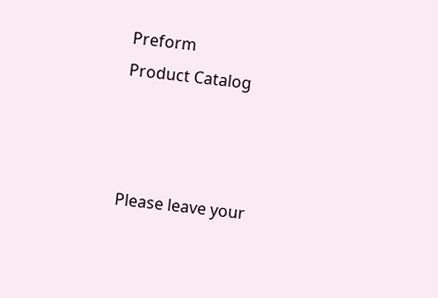Preform
Product Catalog



Please leave your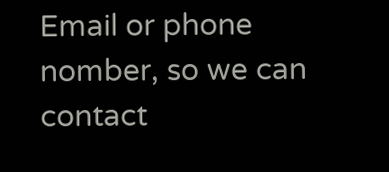Email or phone nomber, so we can contact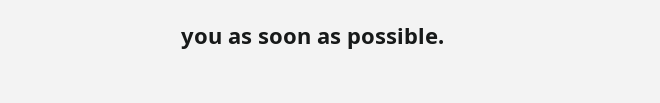you as soon as possible.